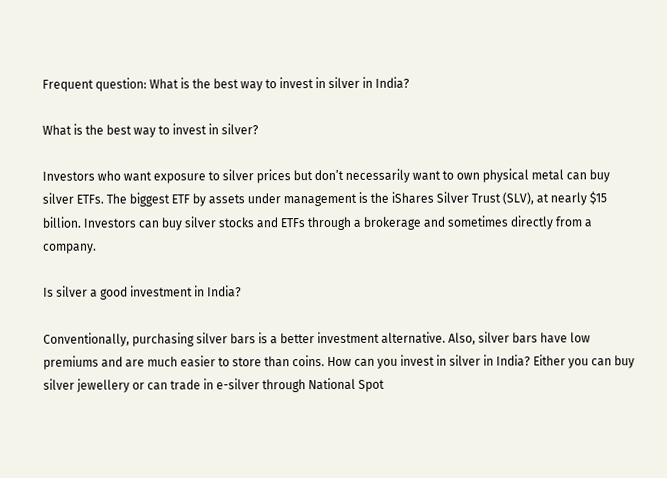Frequent question: What is the best way to invest in silver in India?

What is the best way to invest in silver?

Investors who want exposure to silver prices but don’t necessarily want to own physical metal can buy silver ETFs. The biggest ETF by assets under management is the iShares Silver Trust (SLV), at nearly $15 billion. Investors can buy silver stocks and ETFs through a brokerage and sometimes directly from a company.

Is silver a good investment in India?

Conventionally, purchasing silver bars is a better investment alternative. Also, silver bars have low premiums and are much easier to store than coins. How can you invest in silver in India? Either you can buy silver jewellery or can trade in e-silver through National Spot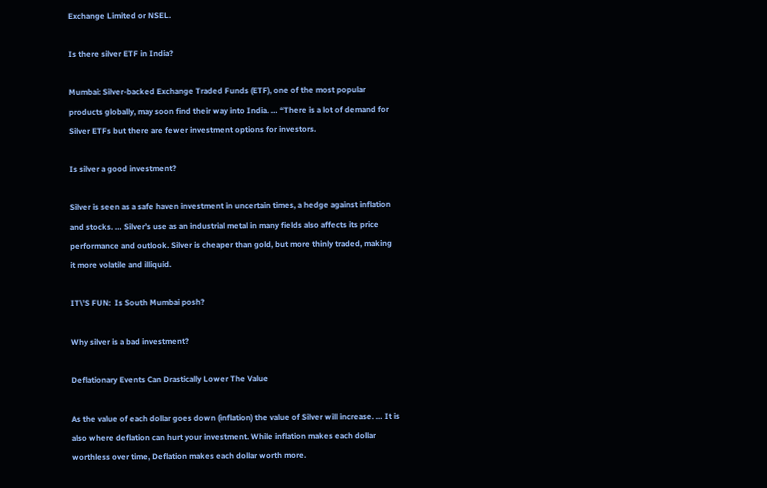Exchange Limited or NSEL.

Is there silver ETF in India?

Mumbai: Silver-backed Exchange Traded Funds (ETF), one of the most popular products globally, may soon find their way into India. … “There is a lot of demand for Silver ETFs but there are fewer investment options for investors.

Is silver a good investment?

Silver is seen as a safe haven investment in uncertain times, a hedge against inflation and stocks. … Silver’s use as an industrial metal in many fields also affects its price performance and outlook. Silver is cheaper than gold, but more thinly traded, making it more volatile and illiquid.

IT\'S FUN:  Is South Mumbai posh?

Why silver is a bad investment?

Deflationary Events Can Drastically Lower The Value

As the value of each dollar goes down (inflation) the value of Silver will increase. … It is also where deflation can hurt your investment. While inflation makes each dollar worthless over time, Deflation makes each dollar worth more.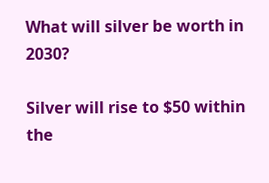What will silver be worth in 2030?

Silver will rise to $50 within the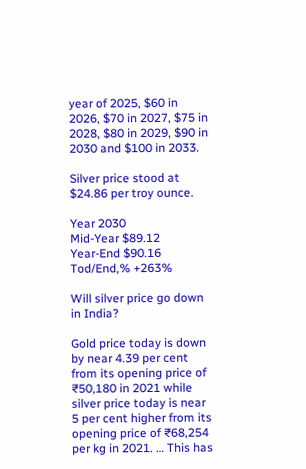year of 2025, $60 in 2026, $70 in 2027, $75 in 2028, $80 in 2029, $90 in 2030 and $100 in 2033.

Silver price stood at $24.86 per troy ounce.

Year 2030
Mid-Year $89.12
Year-End $90.16
Tod/End,% +263%

Will silver price go down in India?

Gold price today is down by near 4.39 per cent from its opening price of ₹50,180 in 2021 while silver price today is near 5 per cent higher from its opening price of ₹68,254 per kg in 2021. … This has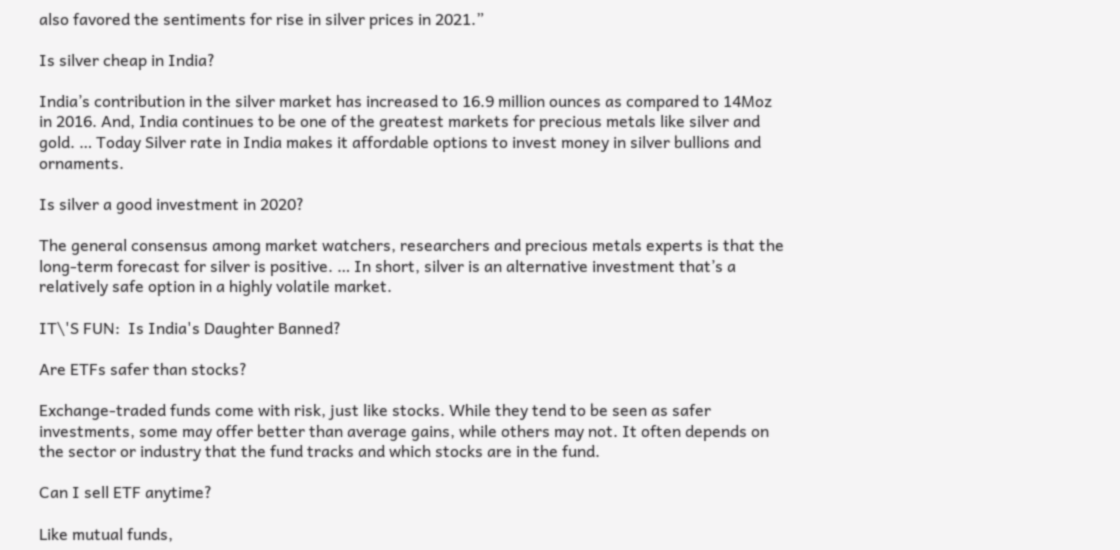also favored the sentiments for rise in silver prices in 2021.”

Is silver cheap in India?

India’s contribution in the silver market has increased to 16.9 million ounces as compared to 14Moz in 2016. And, India continues to be one of the greatest markets for precious metals like silver and gold. … Today Silver rate in India makes it affordable options to invest money in silver bullions and ornaments.

Is silver a good investment in 2020?

The general consensus among market watchers, researchers and precious metals experts is that the long-term forecast for silver is positive. … In short, silver is an alternative investment that’s a relatively safe option in a highly volatile market.

IT\'S FUN:  Is India's Daughter Banned?

Are ETFs safer than stocks?

Exchange-traded funds come with risk, just like stocks. While they tend to be seen as safer investments, some may offer better than average gains, while others may not. It often depends on the sector or industry that the fund tracks and which stocks are in the fund.

Can I sell ETF anytime?

Like mutual funds,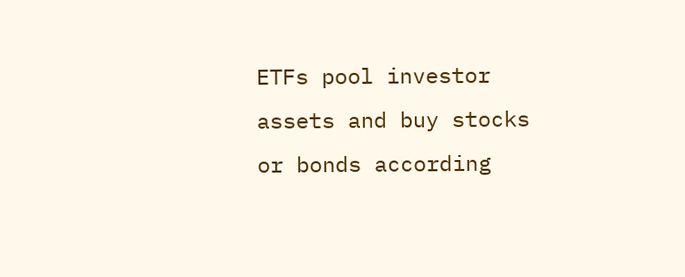ETFs pool investor assets and buy stocks or bonds according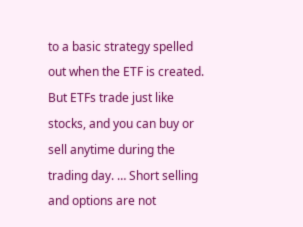to a basic strategy spelled out when the ETF is created. But ETFs trade just like stocks, and you can buy or sell anytime during the trading day. … Short selling and options are not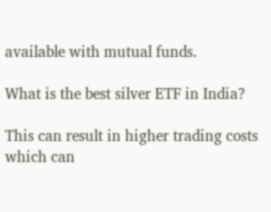available with mutual funds.

What is the best silver ETF in India?

This can result in higher trading costs which can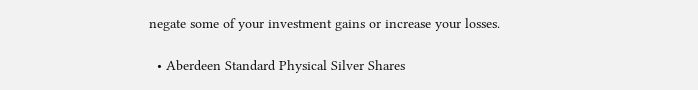negate some of your investment gains or increase your losses.

  • Aberdeen Standard Physical Silver Shares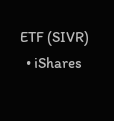ETF (SIVR)
  • iShares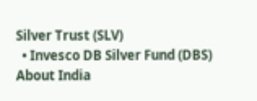Silver Trust (SLV)
  • Invesco DB Silver Fund (DBS)
About India